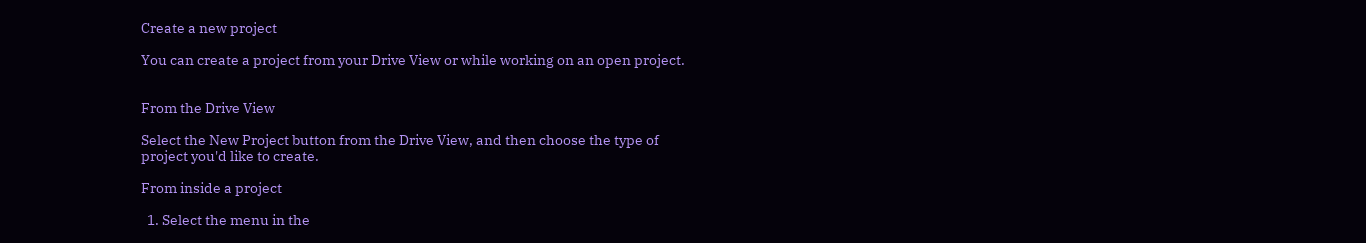Create a new project

You can create a project from your Drive View or while working on an open project.


From the Drive View

Select the New Project button from the Drive View, and then choose the type of project you'd like to create.

From inside a project

  1. Select the menu in the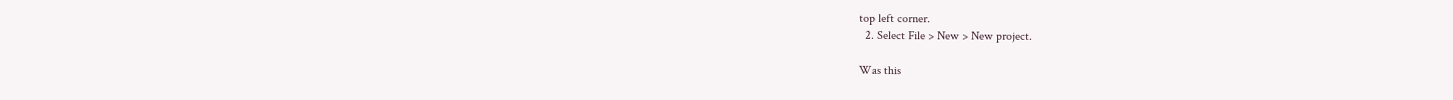top left corner.
  2. Select File > New > New project.

Was this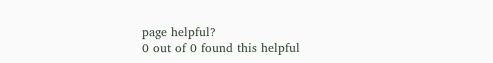page helpful?
0 out of 0 found this helpful